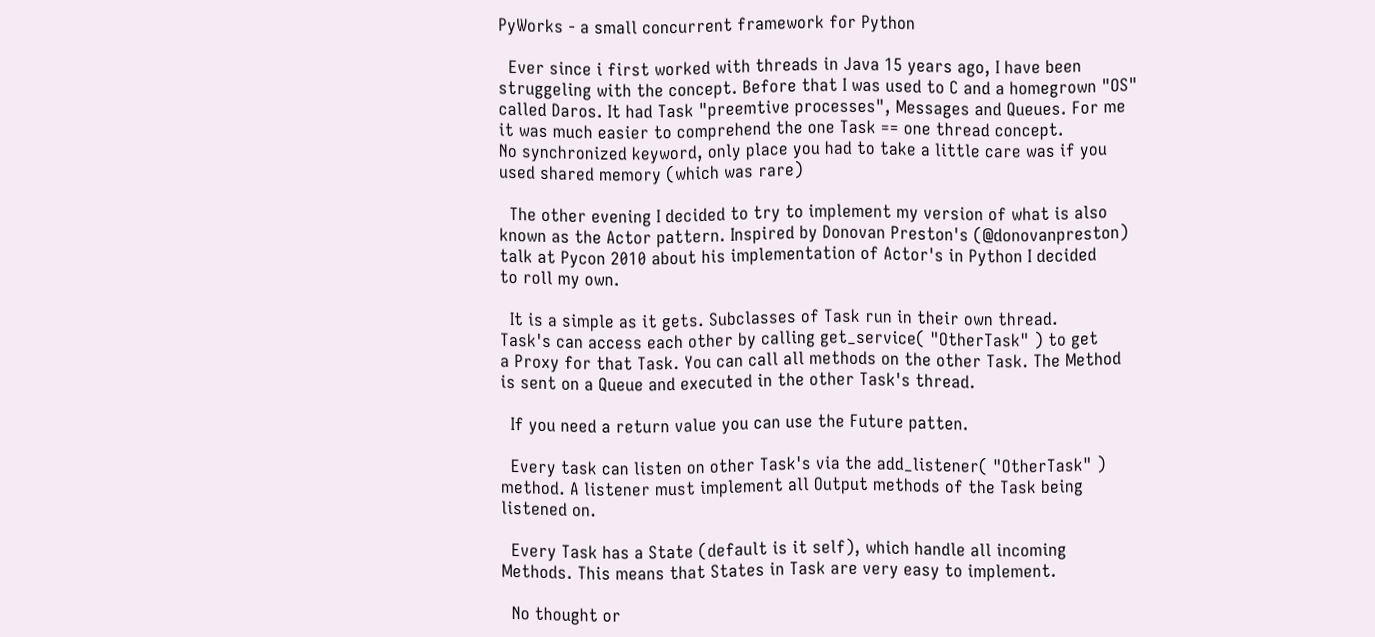PyWorks - a small concurrent framework for Python

  Ever since i first worked with threads in Java 15 years ago, I have been
struggeling with the concept. Before that I was used to C and a homegrown "OS"
called Daros. It had Task "preemtive processes", Messages and Queues. For me
it was much easier to comprehend the one Task == one thread concept.
No synchronized keyword, only place you had to take a little care was if you
used shared memory (which was rare)

  The other evening I decided to try to implement my version of what is also
known as the Actor pattern. Inspired by Donovan Preston's (@donovanpreston)
talk at Pycon 2010 about his implementation of Actor's in Python I decided
to roll my own.

  It is a simple as it gets. Subclasses of Task run in their own thread.
Task's can access each other by calling get_service( "OtherTask" ) to get
a Proxy for that Task. You can call all methods on the other Task. The Method
is sent on a Queue and executed in the other Task's thread.

  If you need a return value you can use the Future patten.

  Every task can listen on other Task's via the add_listener( "OtherTask" )
method. A listener must implement all Output methods of the Task being
listened on.

  Every Task has a State (default is it self), which handle all incoming
Methods. This means that States in Task are very easy to implement.

  No thought or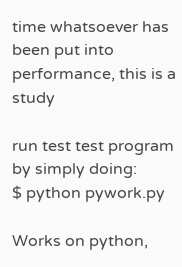time whatsoever has been put into performance, this is a study

run test test program by simply doing:
$ python pywork.py

Works on python,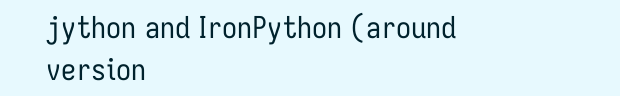jython and IronPython (around version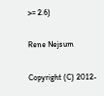>= 2.6)

Rene Nejsum

Copyright (C) 2012-